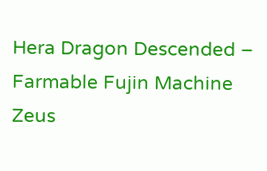Hera Dragon Descended – Farmable Fujin Machine Zeus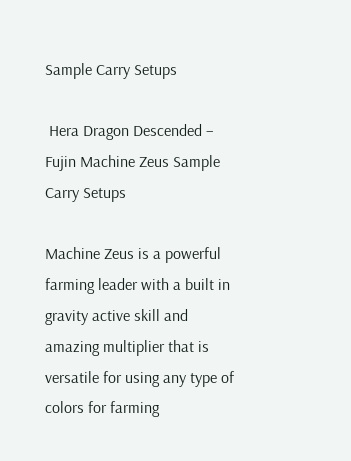Sample Carry Setups

 Hera Dragon Descended – Fujin Machine Zeus Sample Carry Setups

Machine Zeus is a powerful farming leader with a built in gravity active skill and amazing multiplier that is versatile for using any type of colors for farming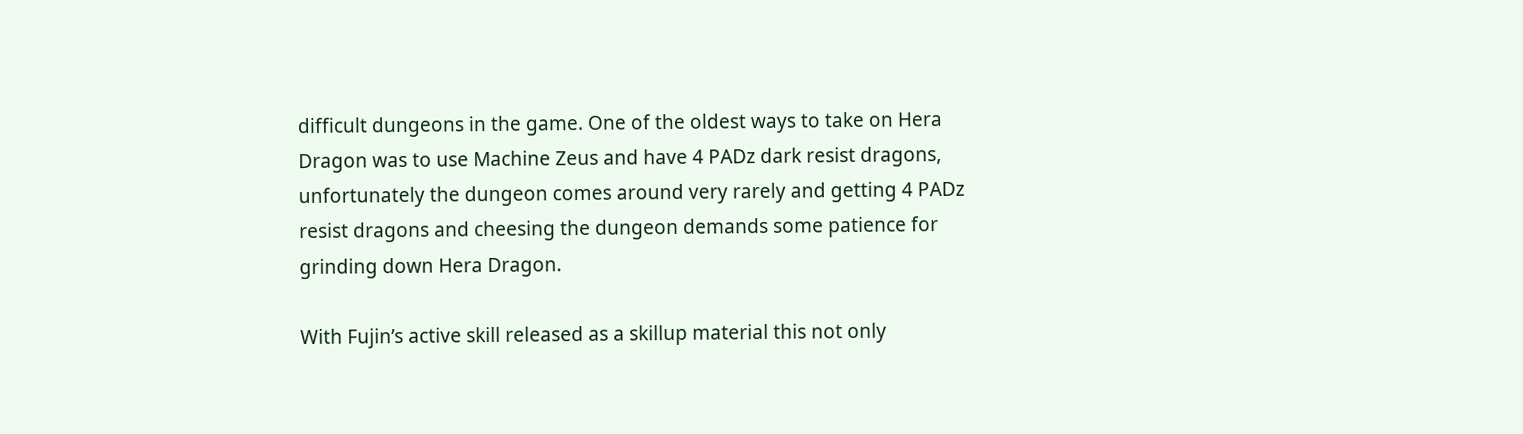difficult dungeons in the game. One of the oldest ways to take on Hera Dragon was to use Machine Zeus and have 4 PADz dark resist dragons, unfortunately the dungeon comes around very rarely and getting 4 PADz resist dragons and cheesing the dungeon demands some patience for grinding down Hera Dragon.

With Fujin’s active skill released as a skillup material this not only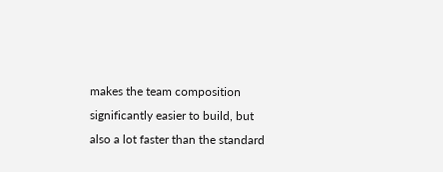makes the team composition significantly easier to build, but also a lot faster than the standard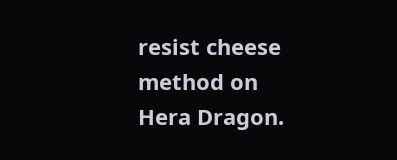resist cheese method on Hera Dragon.